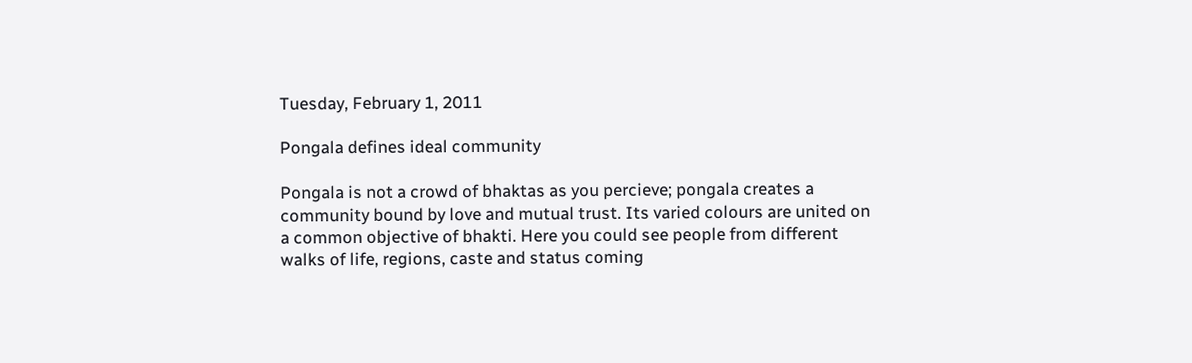Tuesday, February 1, 2011

Pongala defines ideal community

Pongala is not a crowd of bhaktas as you percieve; pongala creates a community bound by love and mutual trust. Its varied colours are united on a common objective of bhakti. Here you could see people from different walks of life, regions, caste and status coming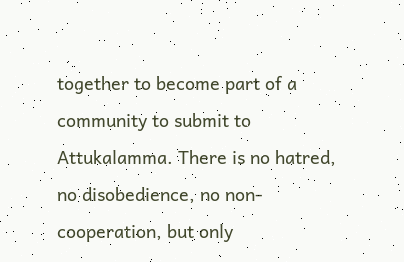together to become part of a community to submit to Attukalamma. There is no hatred, no disobedience, no non-cooperation, but only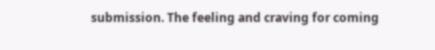submission. The feeling and craving for coming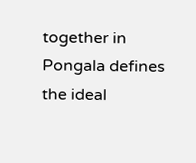together in Pongala defines the ideal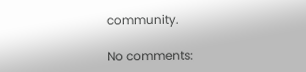community.

No comments: